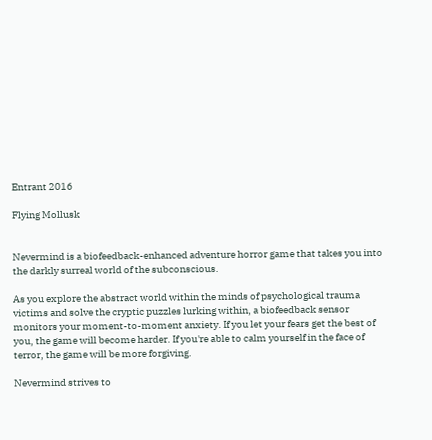Entrant 2016

Flying Mollusk


Nevermind is a biofeedback-enhanced adventure horror game that takes you into the darkly surreal world of the subconscious.

As you explore the abstract world within the minds of psychological trauma victims and solve the cryptic puzzles lurking within, a biofeedback sensor monitors your moment-to-moment anxiety. If you let your fears get the best of you, the game will become harder. If you're able to calm yourself in the face of terror, the game will be more forgiving.

Nevermind strives to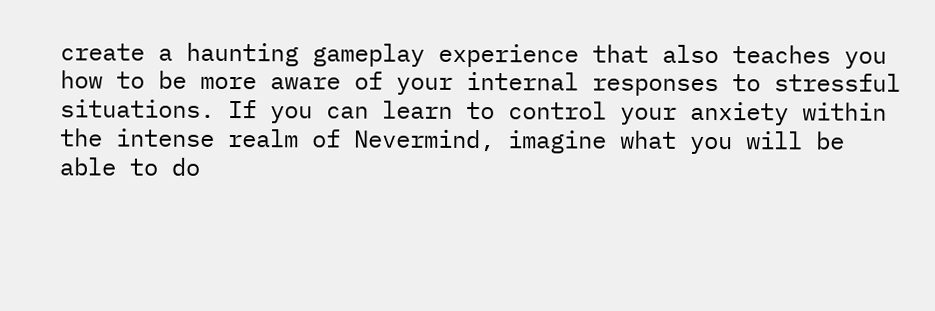create a haunting gameplay experience that also teaches you how to be more aware of your internal responses to stressful situations. If you can learn to control your anxiety within the intense realm of Nevermind, imagine what you will be able to do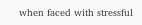when faced with stressful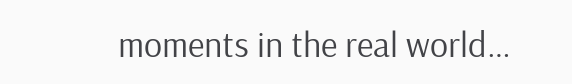moments in the real world…